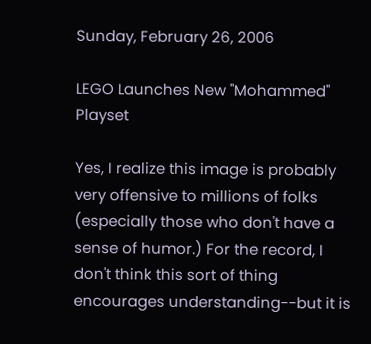Sunday, February 26, 2006

LEGO Launches New "Mohammed" Playset

Yes, I realize this image is probably very offensive to millions of folks (especially those who don't have a sense of humor.) For the record, I don't think this sort of thing encourages understanding--but it is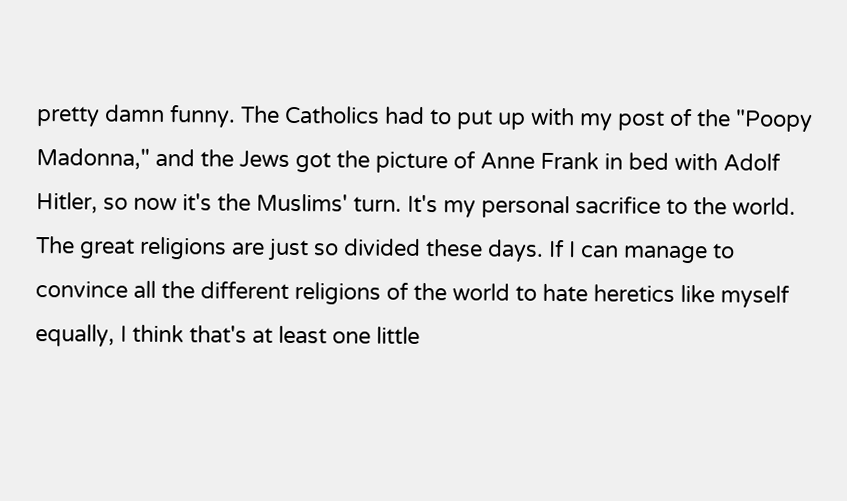pretty damn funny. The Catholics had to put up with my post of the "Poopy Madonna," and the Jews got the picture of Anne Frank in bed with Adolf Hitler, so now it's the Muslims' turn. It's my personal sacrifice to the world. The great religions are just so divided these days. If I can manage to convince all the different religions of the world to hate heretics like myself equally, I think that's at least one little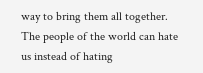way to bring them all together. The people of the world can hate us instead of hating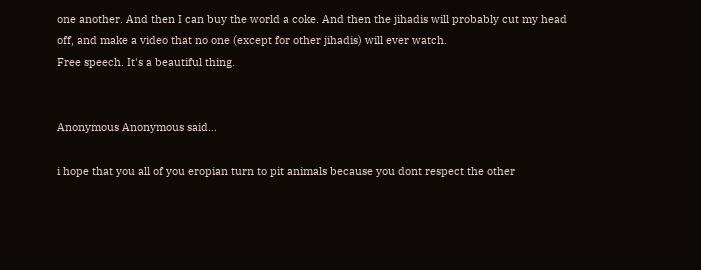one another. And then I can buy the world a coke. And then the jihadis will probably cut my head off, and make a video that no one (except for other jihadis) will ever watch.
Free speech. It's a beautiful thing.


Anonymous Anonymous said...

i hope that you all of you eropian turn to pit animals because you dont respect the other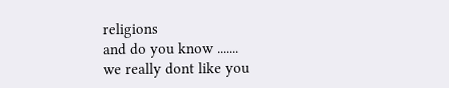religions
and do you know .......
we really dont like you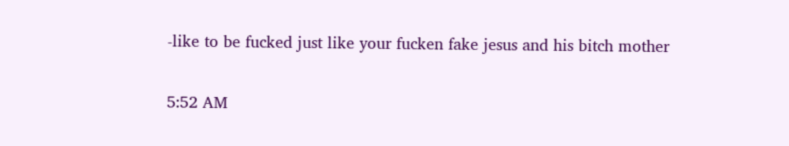-like to be fucked just like your fucken fake jesus and his bitch mother

5:52 AM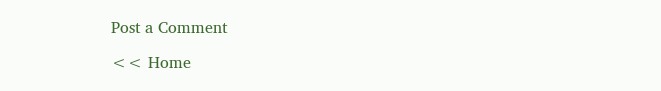Post a Comment

<< Home